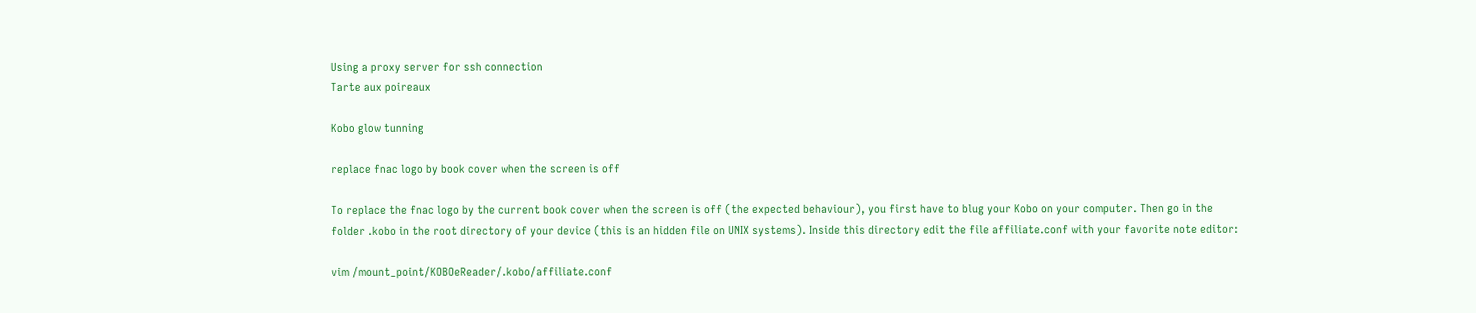Using a proxy server for ssh connection
Tarte aux poireaux

Kobo glow tunning

replace fnac logo by book cover when the screen is off

To replace the fnac logo by the current book cover when the screen is off (the expected behaviour), you first have to blug your Kobo on your computer. Then go in the folder .kobo in the root directory of your device (this is an hidden file on UNIX systems). Inside this directory edit the file affiliate.conf with your favorite note editor:

vim /mount_point/KOBOeReader/.kobo/affiliate.conf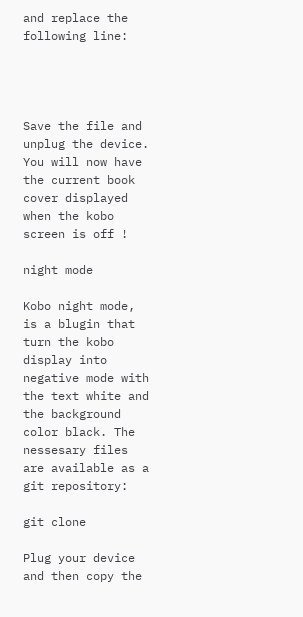and replace the following line:




Save the file and unplug the device. You will now have the current book cover displayed when the kobo screen is off !

night mode

Kobo night mode, is a blugin that turn the kobo display into negative mode with the text white and the background color black. The nessesary files are available as a git repository:

git clone

Plug your device and then copy the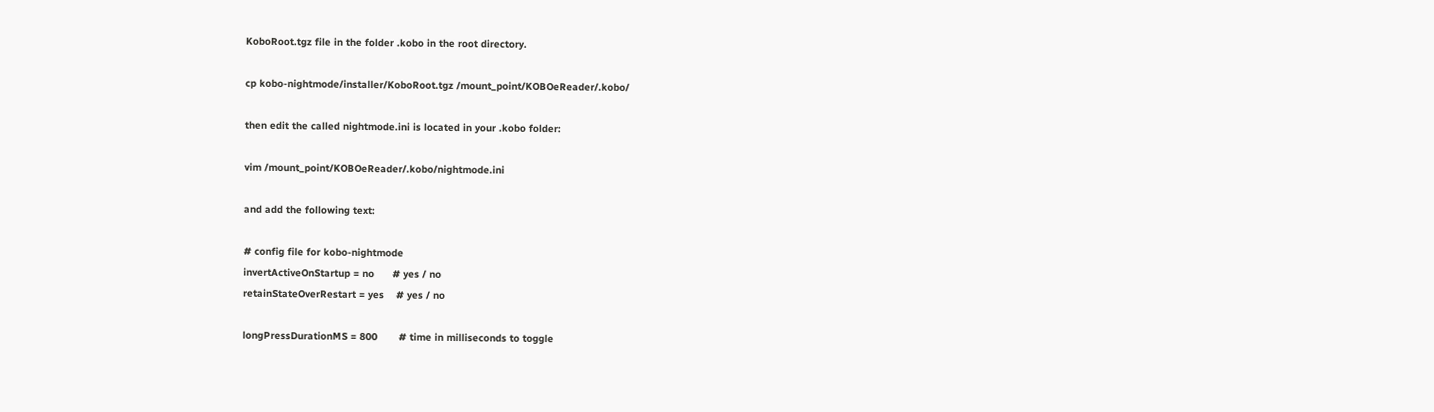KoboRoot.tgz file in the folder .kobo in the root directory.

cp kobo-nightmode/installer/KoboRoot.tgz /mount_point/KOBOeReader/.kobo/

then edit the called nightmode.ini is located in your .kobo folder:

vim /mount_point/KOBOeReader/.kobo/nightmode.ini

and add the following text:

# config file for kobo-nightmode
invertActiveOnStartup = no      # yes / no
retainStateOverRestart = yes    # yes / no

longPressDurationMS = 800       # time in milliseconds to toggle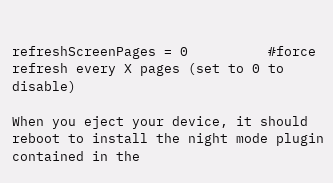refreshScreenPages = 0          #force refresh every X pages (set to 0 to disable)

When you eject your device, it should reboot to install the night mode plugin contained in the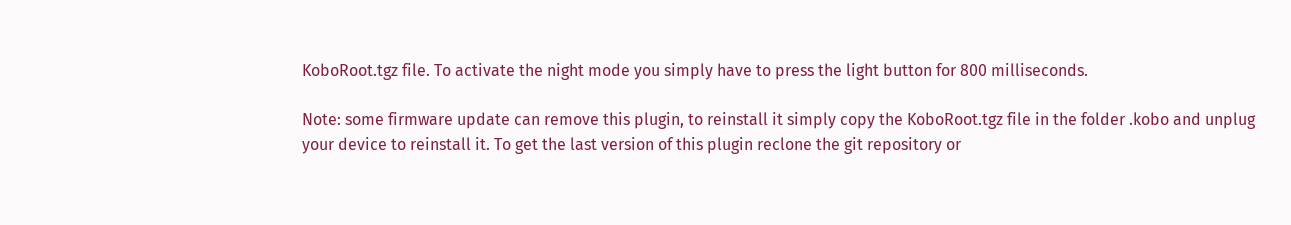KoboRoot.tgz file. To activate the night mode you simply have to press the light button for 800 milliseconds.

Note: some firmware update can remove this plugin, to reinstall it simply copy the KoboRoot.tgz file in the folder .kobo and unplug your device to reinstall it. To get the last version of this plugin reclone the git repository or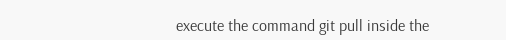execute the command git pull inside the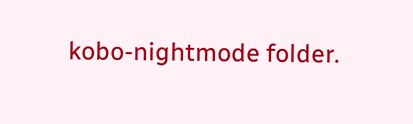kobo-nightmode folder.